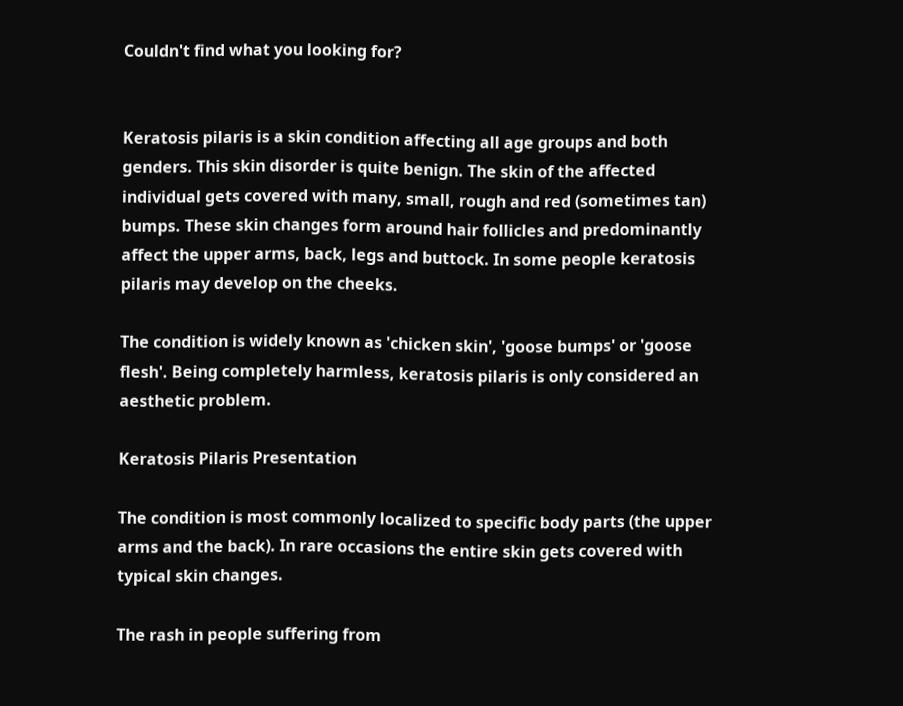Couldn't find what you looking for?


Keratosis pilaris is a skin condition affecting all age groups and both genders. This skin disorder is quite benign. The skin of the affected individual gets covered with many, small, rough and red (sometimes tan) bumps. These skin changes form around hair follicles and predominantly affect the upper arms, back, legs and buttock. In some people keratosis pilaris may develop on the cheeks.

The condition is widely known as 'chicken skin', 'goose bumps' or 'goose flesh'. Being completely harmless, keratosis pilaris is only considered an aesthetic problem.

Keratosis Pilaris Presentation

The condition is most commonly localized to specific body parts (the upper arms and the back). In rare occasions the entire skin gets covered with typical skin changes.

The rash in people suffering from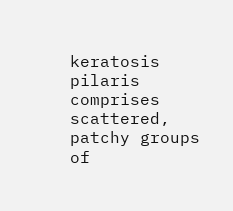keratosis pilaris comprises scattered, patchy groups of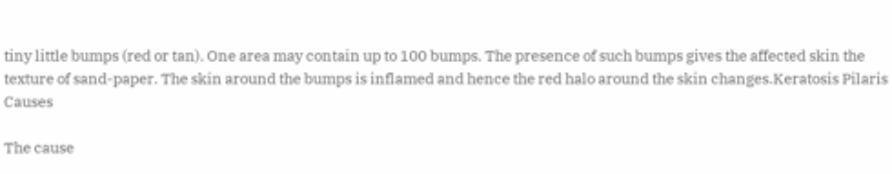tiny little bumps (red or tan). One area may contain up to 100 bumps. The presence of such bumps gives the affected skin the texture of sand-paper. The skin around the bumps is inflamed and hence the red halo around the skin changes.Keratosis Pilaris Causes

The cause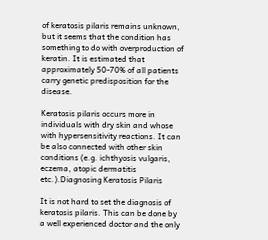of keratosis pilaris remains unknown, but it seems that the condition has something to do with overproduction of keratin. It is estimated that approximately 50-70% of all patients carry genetic predisposition for the disease.

Keratosis pilaris occurs more in individuals with dry skin and whose with hypersensitivity reactions. It can be also connected with other skin conditions (e.g. ichthyosis vulgaris, eczema, atopic dermatitis etc.).Diagnosing Keratosis Pilaris

It is not hard to set the diagnosis of keratosis pilaris. This can be done by a well experienced doctor and the only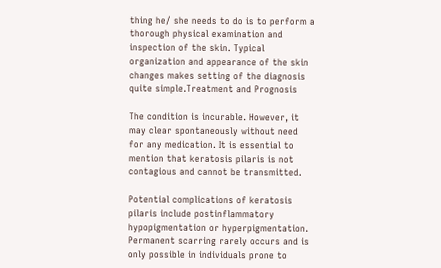thing he/ she needs to do is to perform a thorough physical examination and inspection of the skin. Typical organization and appearance of the skin changes makes setting of the diagnosis quite simple.Treatment and Prognosis

The condition is incurable. However, it may clear spontaneously without need for any medication. It is essential to mention that keratosis pilaris is not contagious and cannot be transmitted.

Potential complications of keratosis pilaris include postinflammatory hypopigmentation or hyperpigmentation. Permanent scarring rarely occurs and is only possible in individuals prone to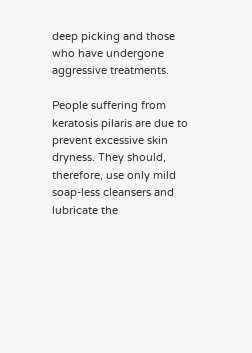deep picking and those who have undergone aggressive treatments.

People suffering from keratosis pilaris are due to prevent excessive skin dryness. They should, therefore, use only mild soap-less cleansers and lubricate the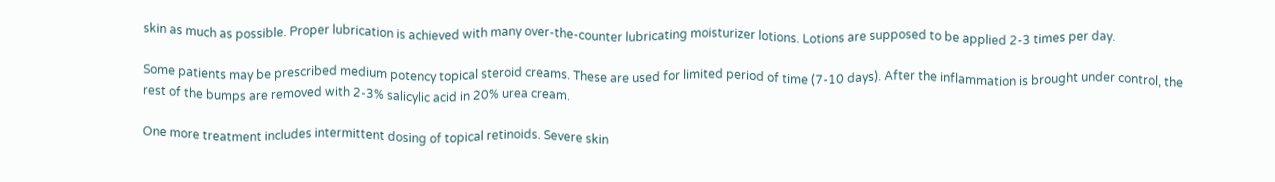skin as much as possible. Proper lubrication is achieved with many over-the-counter lubricating moisturizer lotions. Lotions are supposed to be applied 2-3 times per day.

Some patients may be prescribed medium potency topical steroid creams. These are used for limited period of time (7-10 days). After the inflammation is brought under control, the rest of the bumps are removed with 2-3% salicylic acid in 20% urea cream.

One more treatment includes intermittent dosing of topical retinoids. Severe skin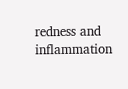redness and inflammation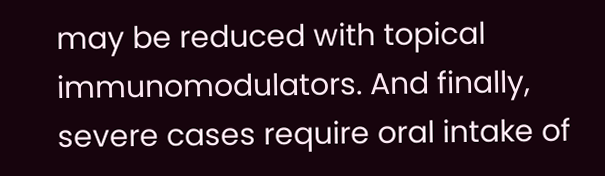may be reduced with topical immunomodulators. And finally, severe cases require oral intake of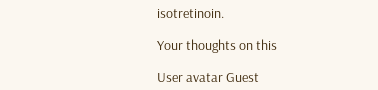isotretinoin.

Your thoughts on this

User avatar Guest